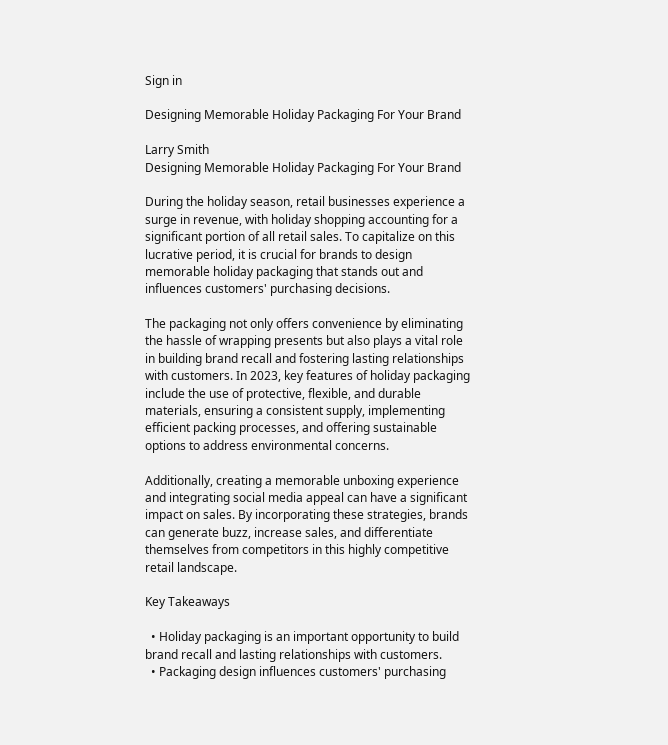Sign in

Designing Memorable Holiday Packaging For Your Brand

Larry Smith
Designing Memorable Holiday Packaging For Your Brand

During the holiday season, retail businesses experience a surge in revenue, with holiday shopping accounting for a significant portion of all retail sales. To capitalize on this lucrative period, it is crucial for brands to design memorable holiday packaging that stands out and influences customers' purchasing decisions.

The packaging not only offers convenience by eliminating the hassle of wrapping presents but also plays a vital role in building brand recall and fostering lasting relationships with customers. In 2023, key features of holiday packaging include the use of protective, flexible, and durable materials, ensuring a consistent supply, implementing efficient packing processes, and offering sustainable options to address environmental concerns.

Additionally, creating a memorable unboxing experience and integrating social media appeal can have a significant impact on sales. By incorporating these strategies, brands can generate buzz, increase sales, and differentiate themselves from competitors in this highly competitive retail landscape.

Key Takeaways

  • Holiday packaging is an important opportunity to build brand recall and lasting relationships with customers.
  • Packaging design influences customers' purchasing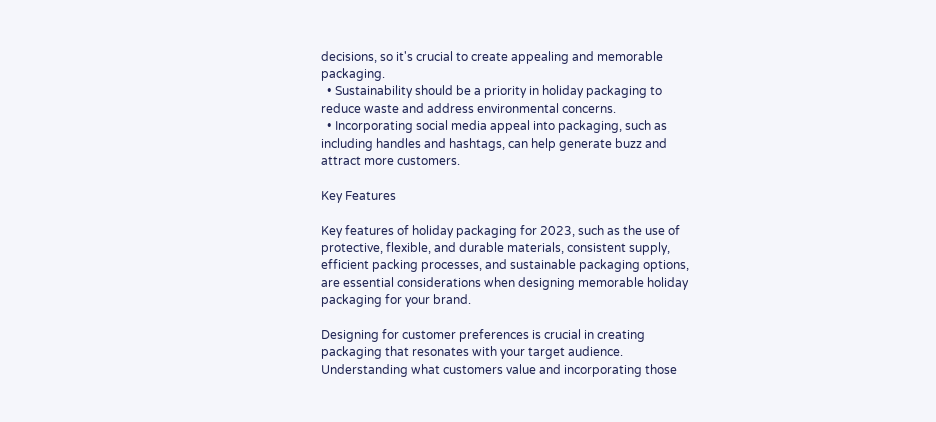decisions, so it's crucial to create appealing and memorable packaging.
  • Sustainability should be a priority in holiday packaging to reduce waste and address environmental concerns.
  • Incorporating social media appeal into packaging, such as including handles and hashtags, can help generate buzz and attract more customers.

Key Features

Key features of holiday packaging for 2023, such as the use of protective, flexible, and durable materials, consistent supply, efficient packing processes, and sustainable packaging options, are essential considerations when designing memorable holiday packaging for your brand.

Designing for customer preferences is crucial in creating packaging that resonates with your target audience. Understanding what customers value and incorporating those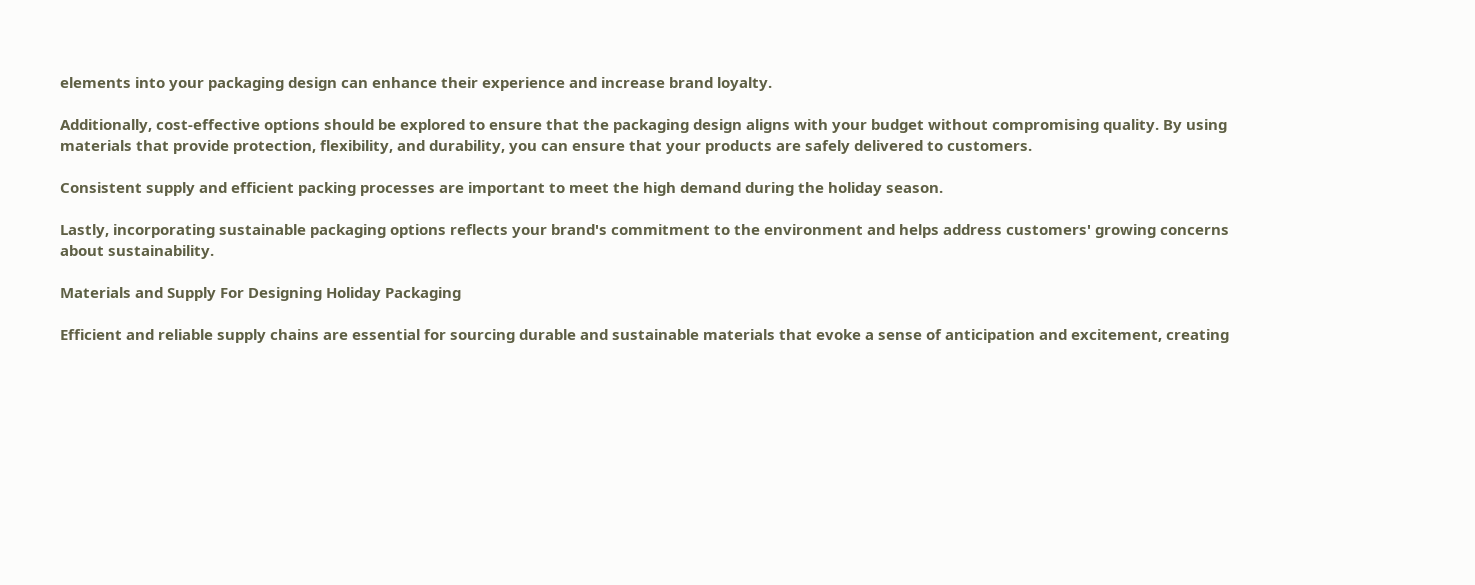elements into your packaging design can enhance their experience and increase brand loyalty.

Additionally, cost-effective options should be explored to ensure that the packaging design aligns with your budget without compromising quality. By using materials that provide protection, flexibility, and durability, you can ensure that your products are safely delivered to customers.

Consistent supply and efficient packing processes are important to meet the high demand during the holiday season.

Lastly, incorporating sustainable packaging options reflects your brand's commitment to the environment and helps address customers' growing concerns about sustainability.

Materials and Supply For Designing Holiday Packaging

Efficient and reliable supply chains are essential for sourcing durable and sustainable materials that evoke a sense of anticipation and excitement, creating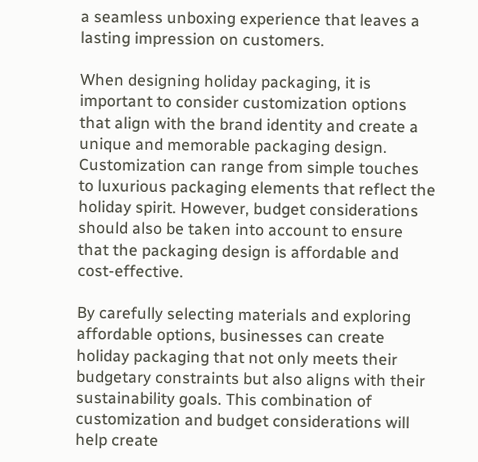a seamless unboxing experience that leaves a lasting impression on customers.

When designing holiday packaging, it is important to consider customization options that align with the brand identity and create a unique and memorable packaging design. Customization can range from simple touches to luxurious packaging elements that reflect the holiday spirit. However, budget considerations should also be taken into account to ensure that the packaging design is affordable and cost-effective.

By carefully selecting materials and exploring affordable options, businesses can create holiday packaging that not only meets their budgetary constraints but also aligns with their sustainability goals. This combination of customization and budget considerations will help create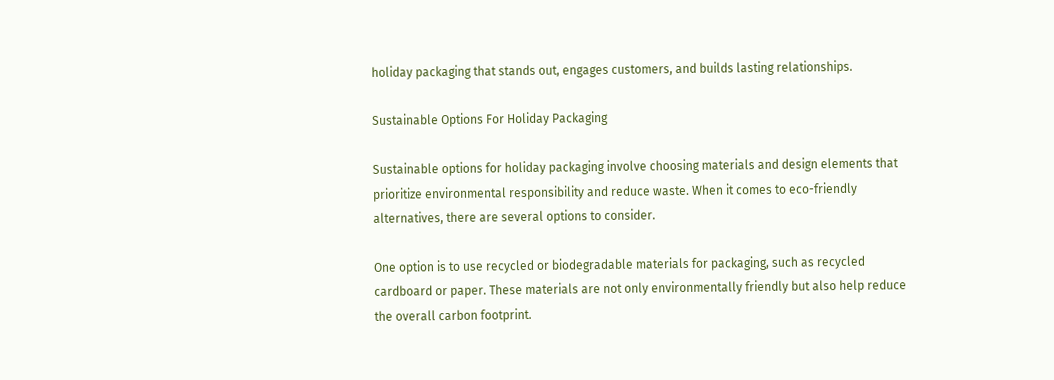holiday packaging that stands out, engages customers, and builds lasting relationships.

Sustainable Options For Holiday Packaging

Sustainable options for holiday packaging involve choosing materials and design elements that prioritize environmental responsibility and reduce waste. When it comes to eco-friendly alternatives, there are several options to consider.

One option is to use recycled or biodegradable materials for packaging, such as recycled cardboard or paper. These materials are not only environmentally friendly but also help reduce the overall carbon footprint.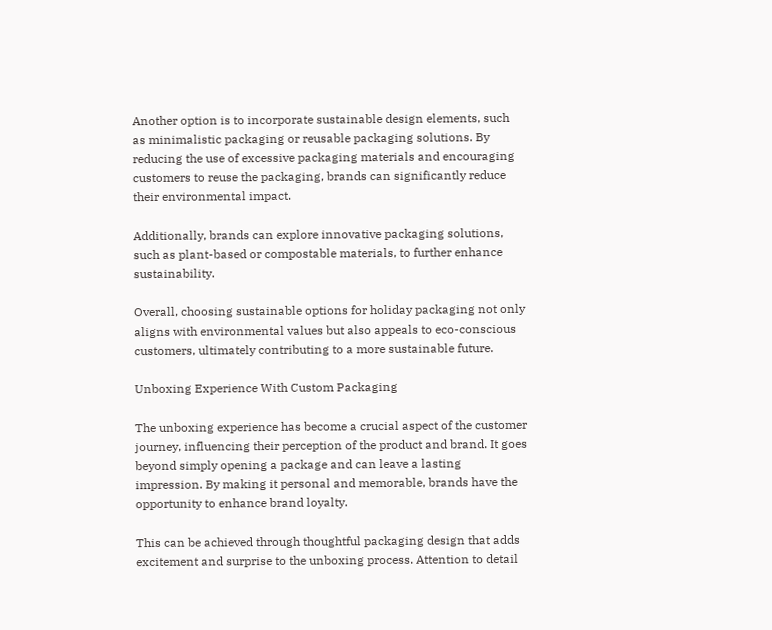Another option is to incorporate sustainable design elements, such as minimalistic packaging or reusable packaging solutions. By reducing the use of excessive packaging materials and encouraging customers to reuse the packaging, brands can significantly reduce their environmental impact.

Additionally, brands can explore innovative packaging solutions, such as plant-based or compostable materials, to further enhance sustainability.

Overall, choosing sustainable options for holiday packaging not only aligns with environmental values but also appeals to eco-conscious customers, ultimately contributing to a more sustainable future.

Unboxing Experience With Custom Packaging

The unboxing experience has become a crucial aspect of the customer journey, influencing their perception of the product and brand. It goes beyond simply opening a package and can leave a lasting impression. By making it personal and memorable, brands have the opportunity to enhance brand loyalty.

This can be achieved through thoughtful packaging design that adds excitement and surprise to the unboxing process. Attention to detail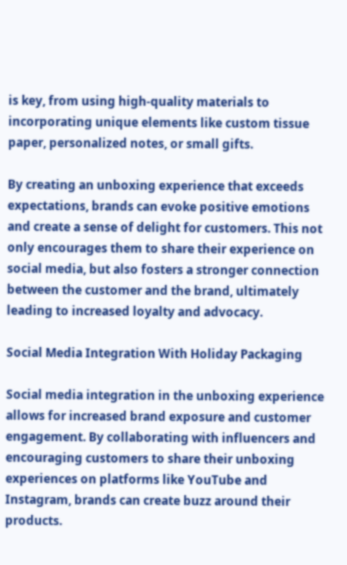is key, from using high-quality materials to incorporating unique elements like custom tissue paper, personalized notes, or small gifts.

By creating an unboxing experience that exceeds expectations, brands can evoke positive emotions and create a sense of delight for customers. This not only encourages them to share their experience on social media, but also fosters a stronger connection between the customer and the brand, ultimately leading to increased loyalty and advocacy.

Social Media Integration With Holiday Packaging

Social media integration in the unboxing experience allows for increased brand exposure and customer engagement. By collaborating with influencers and encouraging customers to share their unboxing experiences on platforms like YouTube and Instagram, brands can create buzz around their products.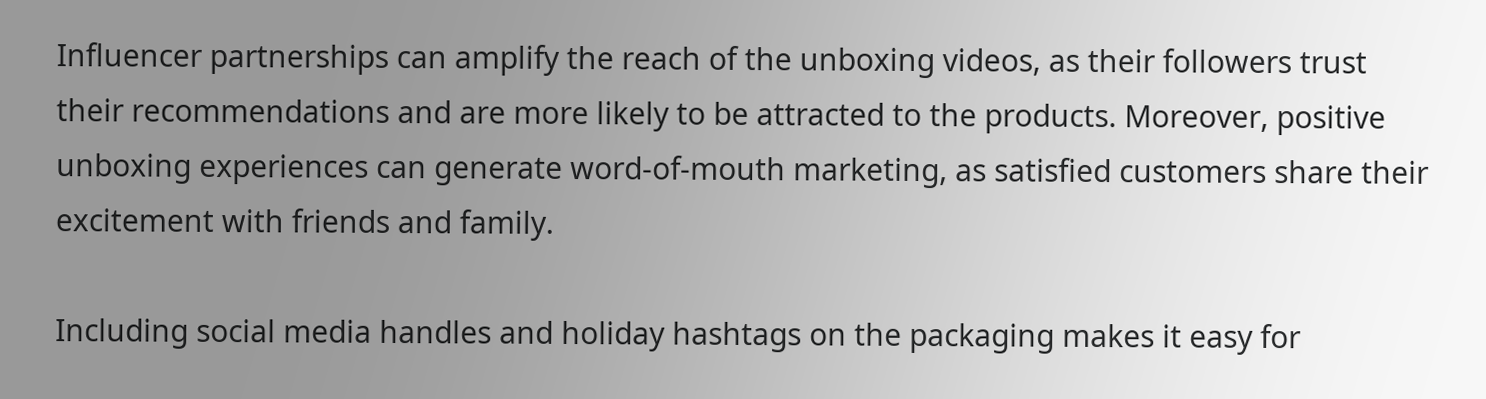Influencer partnerships can amplify the reach of the unboxing videos, as their followers trust their recommendations and are more likely to be attracted to the products. Moreover, positive unboxing experiences can generate word-of-mouth marketing, as satisfied customers share their excitement with friends and family.

Including social media handles and holiday hashtags on the packaging makes it easy for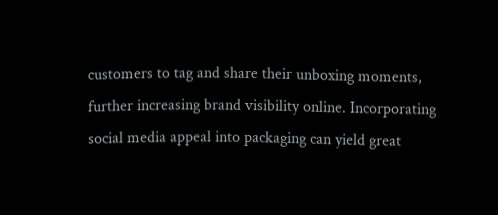customers to tag and share their unboxing moments, further increasing brand visibility online. Incorporating social media appeal into packaging can yield great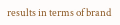results in terms of brand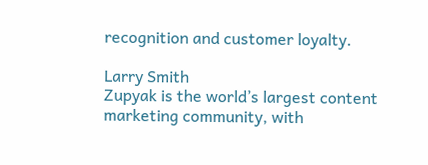recognition and customer loyalty.

Larry Smith
Zupyak is the world’s largest content marketing community, with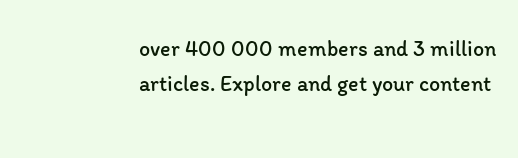over 400 000 members and 3 million articles. Explore and get your content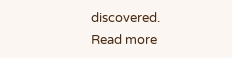discovered.
Read more